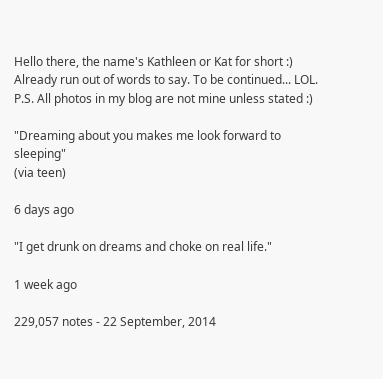Hello there, the name's Kathleen or Kat for short :) Already run out of words to say. To be continued... LOL. P.S. All photos in my blog are not mine unless stated :)

"Dreaming about you makes me look forward to sleeping"
(via teen)

6 days ago

"I get drunk on dreams and choke on real life."

1 week ago

229,057 notes - 22 September, 2014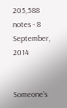205,588 notes - 8 September, 2014


Someone’s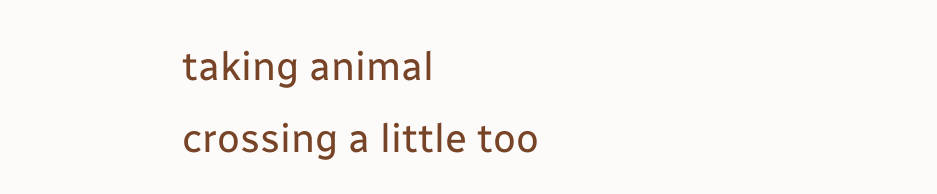taking animal crossing a little too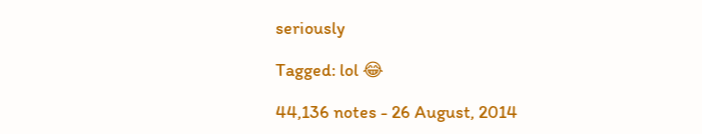seriously

Tagged: lol 😂

44,136 notes - 26 August, 2014